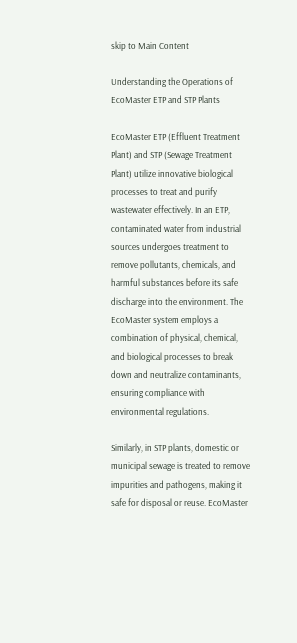skip to Main Content

Understanding the Operations of EcoMaster ETP and STP Plants

EcoMaster ETP (Effluent Treatment Plant) and STP (Sewage Treatment Plant) utilize innovative biological processes to treat and purify wastewater effectively. In an ETP, contaminated water from industrial sources undergoes treatment to remove pollutants, chemicals, and harmful substances before its safe discharge into the environment. The EcoMaster system employs a combination of physical, chemical, and biological processes to break down and neutralize contaminants, ensuring compliance with environmental regulations.

Similarly, in STP plants, domestic or municipal sewage is treated to remove impurities and pathogens, making it safe for disposal or reuse. EcoMaster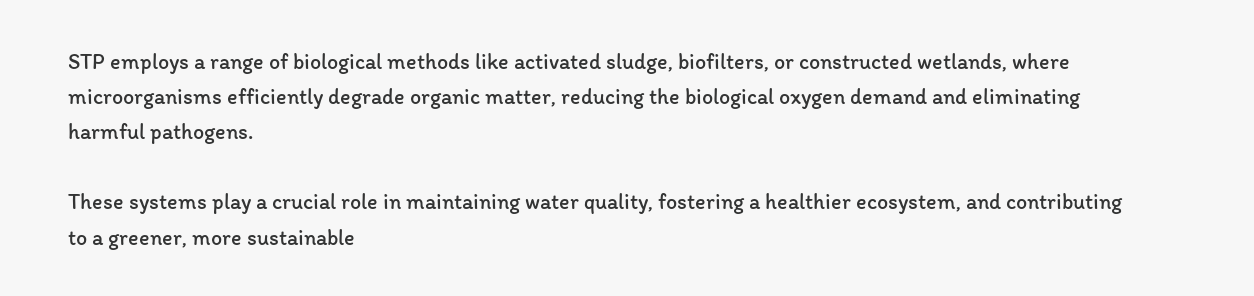STP employs a range of biological methods like activated sludge, biofilters, or constructed wetlands, where microorganisms efficiently degrade organic matter, reducing the biological oxygen demand and eliminating harmful pathogens.

These systems play a crucial role in maintaining water quality, fostering a healthier ecosystem, and contributing to a greener, more sustainable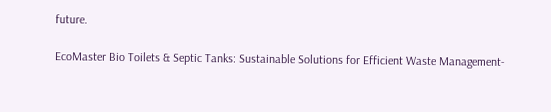future.

EcoMaster Bio Toilets & Septic Tanks: Sustainable Solutions for Efficient Waste Management-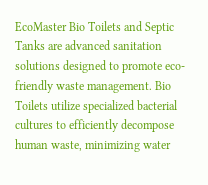EcoMaster Bio Toilets and Septic Tanks are advanced sanitation solutions designed to promote eco-friendly waste management. Bio Toilets utilize specialized bacterial cultures to efficiently decompose human waste, minimizing water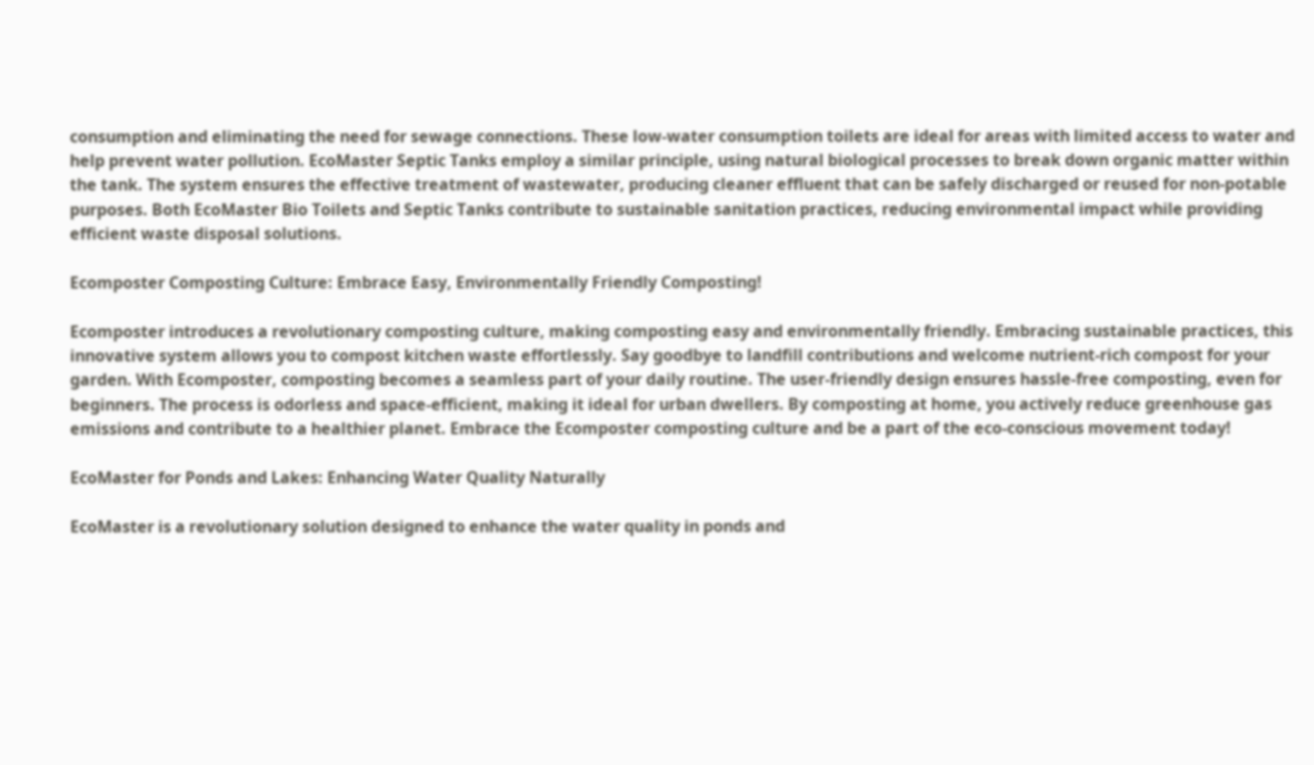consumption and eliminating the need for sewage connections. These low-water consumption toilets are ideal for areas with limited access to water and help prevent water pollution. EcoMaster Septic Tanks employ a similar principle, using natural biological processes to break down organic matter within the tank. The system ensures the effective treatment of wastewater, producing cleaner effluent that can be safely discharged or reused for non-potable purposes. Both EcoMaster Bio Toilets and Septic Tanks contribute to sustainable sanitation practices, reducing environmental impact while providing efficient waste disposal solutions.

Ecomposter Composting Culture: Embrace Easy, Environmentally Friendly Composting!

Ecomposter introduces a revolutionary composting culture, making composting easy and environmentally friendly. Embracing sustainable practices, this innovative system allows you to compost kitchen waste effortlessly. Say goodbye to landfill contributions and welcome nutrient-rich compost for your garden. With Ecomposter, composting becomes a seamless part of your daily routine. The user-friendly design ensures hassle-free composting, even for beginners. The process is odorless and space-efficient, making it ideal for urban dwellers. By composting at home, you actively reduce greenhouse gas emissions and contribute to a healthier planet. Embrace the Ecomposter composting culture and be a part of the eco-conscious movement today!

EcoMaster for Ponds and Lakes: Enhancing Water Quality Naturally

EcoMaster is a revolutionary solution designed to enhance the water quality in ponds and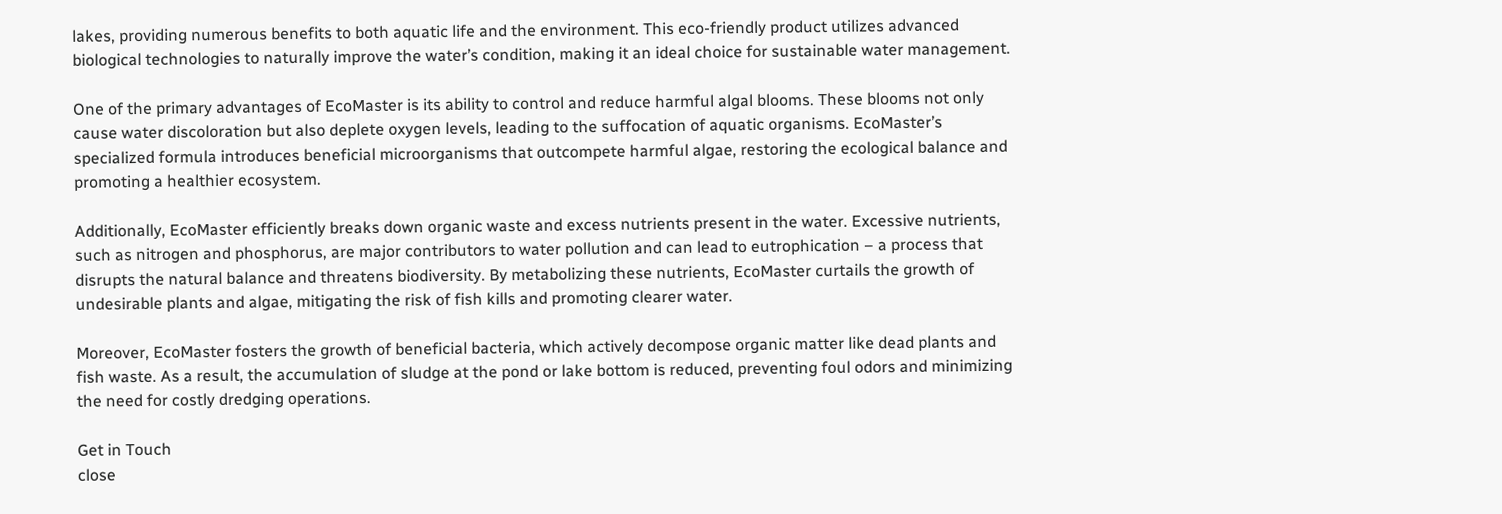lakes, providing numerous benefits to both aquatic life and the environment. This eco-friendly product utilizes advanced biological technologies to naturally improve the water’s condition, making it an ideal choice for sustainable water management.

One of the primary advantages of EcoMaster is its ability to control and reduce harmful algal blooms. These blooms not only cause water discoloration but also deplete oxygen levels, leading to the suffocation of aquatic organisms. EcoMaster’s specialized formula introduces beneficial microorganisms that outcompete harmful algae, restoring the ecological balance and promoting a healthier ecosystem.

Additionally, EcoMaster efficiently breaks down organic waste and excess nutrients present in the water. Excessive nutrients, such as nitrogen and phosphorus, are major contributors to water pollution and can lead to eutrophication – a process that disrupts the natural balance and threatens biodiversity. By metabolizing these nutrients, EcoMaster curtails the growth of undesirable plants and algae, mitigating the risk of fish kills and promoting clearer water.

Moreover, EcoMaster fosters the growth of beneficial bacteria, which actively decompose organic matter like dead plants and fish waste. As a result, the accumulation of sludge at the pond or lake bottom is reduced, preventing foul odors and minimizing the need for costly dredging operations.

Get in Touch
close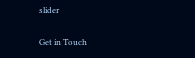slider

Get in Touch